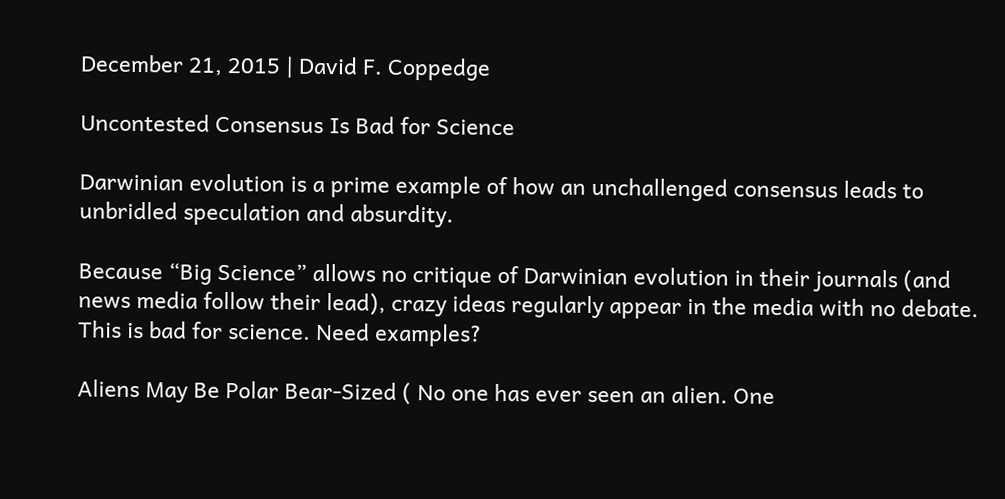December 21, 2015 | David F. Coppedge

Uncontested Consensus Is Bad for Science

Darwinian evolution is a prime example of how an unchallenged consensus leads to unbridled speculation and absurdity.

Because “Big Science” allows no critique of Darwinian evolution in their journals (and news media follow their lead), crazy ideas regularly appear in the media with no debate. This is bad for science. Need examples?

Aliens May Be Polar Bear-Sized ( No one has ever seen an alien. One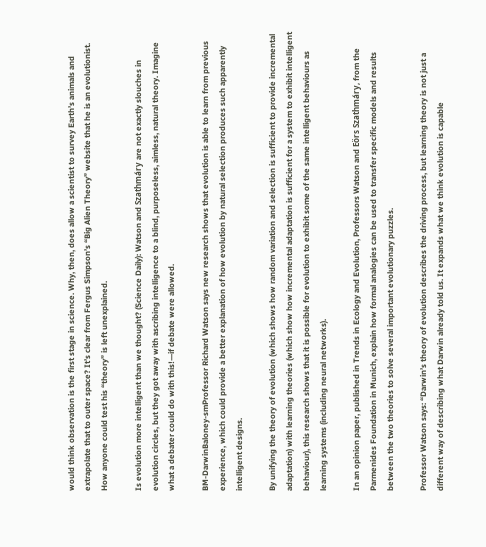would think observation is the first stage in science. Why, then, does allow a scientist to survey Earth’s animals and extrapolate that to outer space? It’s clear from Fergus Simpson’s “Big Alien Theory” website that he is an evolutionist. How anyone could test his “theory” is left unexplained.

Is evolution more intelligent than we thought? (Science Daily): Watson and Szathmáry are not exactly slouches in evolution circles, but they got away with ascribing intelligence to a blind, purposeless, aimless, natural theory. Imagine what a debater could do with this!—if debate were allowed.

BM-DarwinBaloney-smProfessor Richard Watson says new research shows that evolution is able to learn from previous experience, which could provide a better explanation of how evolution by natural selection produces such apparently intelligent designs.

By unifying the theory of evolution (which shows how random variation and selection is sufficient to provide incremental adaptation) with learning theories (which show how incremental adaptation is sufficient for a system to exhibit intelligent behaviour), this research shows that it is possible for evolution to exhibit some of the same intelligent behaviours as learning systems (including neural networks).

In an opinion paper, published in Trends in Ecology and Evolution, Professors Watson and Eörs Szathmáry, from the Parmenides Foundation in Munich, explain how formal analogies can be used to transfer specific models and results between the two theories to solve several important evolutionary puzzles.

Professor Watson says: “Darwin’s theory of evolution describes the driving process, but learning theory is not just a different way of describing what Darwin already told us. It expands what we think evolution is capable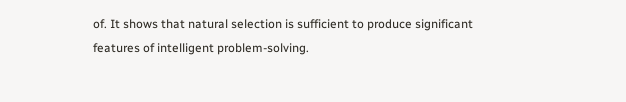of. It shows that natural selection is sufficient to produce significant features of intelligent problem-solving.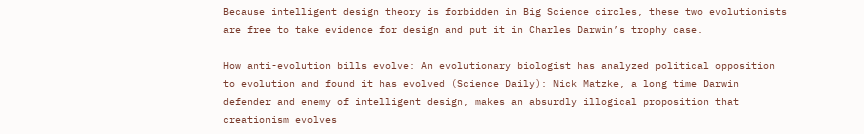Because intelligent design theory is forbidden in Big Science circles, these two evolutionists are free to take evidence for design and put it in Charles Darwin’s trophy case.

How anti-evolution bills evolve: An evolutionary biologist has analyzed political opposition to evolution and found it has evolved (Science Daily): Nick Matzke, a long time Darwin defender and enemy of intelligent design, makes an absurdly illogical proposition that creationism evolves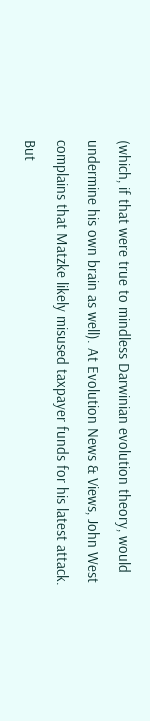(which, if that were true to mindless Darwinian evolution theory, would undermine his own brain as well). At Evolution News & Views, John West complains that Matzke likely misused taxpayer funds for his latest attack. But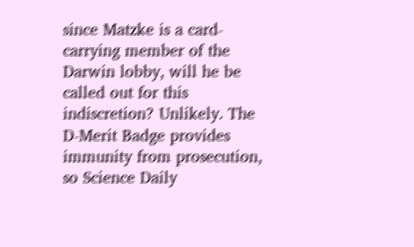since Matzke is a card-carrying member of the Darwin lobby, will he be called out for this indiscretion? Unlikely. The D-Merit Badge provides immunity from prosecution, so Science Daily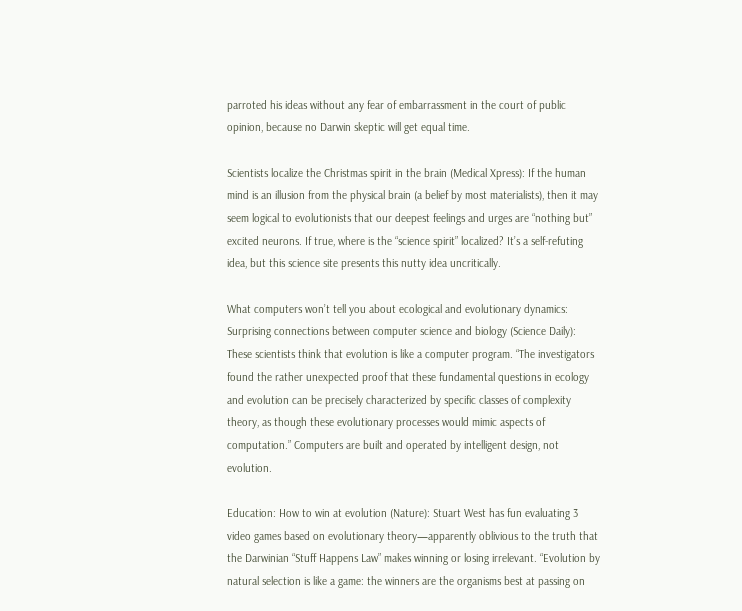parroted his ideas without any fear of embarrassment in the court of public opinion, because no Darwin skeptic will get equal time.

Scientists localize the Christmas spirit in the brain (Medical Xpress): If the human mind is an illusion from the physical brain (a belief by most materialists), then it may seem logical to evolutionists that our deepest feelings and urges are “nothing but” excited neurons. If true, where is the “science spirit” localized? It’s a self-refuting idea, but this science site presents this nutty idea uncritically.

What computers won’t tell you about ecological and evolutionary dynamics: Surprising connections between computer science and biology (Science Daily): These scientists think that evolution is like a computer program. “The investigators found the rather unexpected proof that these fundamental questions in ecology and evolution can be precisely characterized by specific classes of complexity theory, as though these evolutionary processes would mimic aspects of computation.” Computers are built and operated by intelligent design, not evolution.

Education: How to win at evolution (Nature): Stuart West has fun evaluating 3 video games based on evolutionary theory—apparently oblivious to the truth that the Darwinian “Stuff Happens Law” makes winning or losing irrelevant. “Evolution by natural selection is like a game: the winners are the organisms best at passing on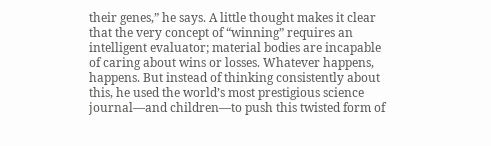their genes,” he says. A little thought makes it clear that the very concept of “winning” requires an intelligent evaluator; material bodies are incapable of caring about wins or losses. Whatever happens, happens. But instead of thinking consistently about this, he used the world’s most prestigious science journal—and children—to push this twisted form of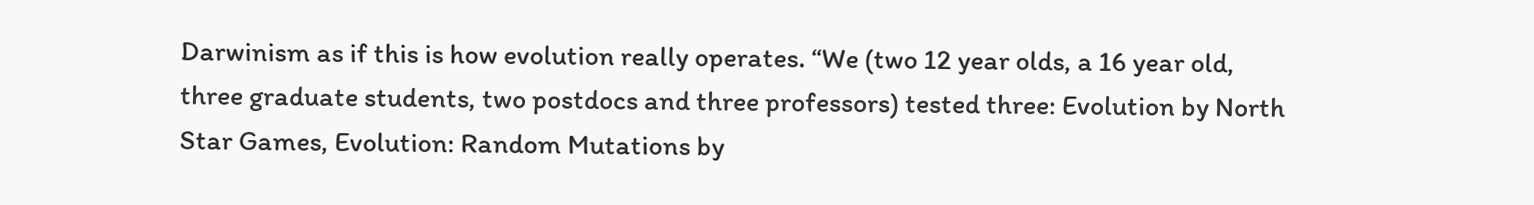Darwinism as if this is how evolution really operates. “We (two 12 year olds, a 16 year old, three graduate students, two postdocs and three professors) tested three: Evolution by North Star Games, Evolution: Random Mutations by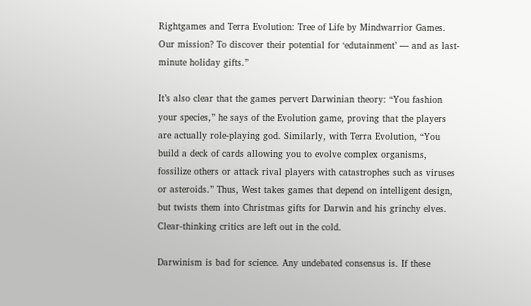Rightgames and Terra Evolution: Tree of Life by Mindwarrior Games. Our mission? To discover their potential for ‘edutainment’ — and as last-minute holiday gifts.”

It’s also clear that the games pervert Darwinian theory: “You fashion your species,” he says of the Evolution game, proving that the players are actually role-playing god. Similarly, with Terra Evolution, “You build a deck of cards allowing you to evolve complex organisms, fossilize others or attack rival players with catastrophes such as viruses or asteroids.” Thus, West takes games that depend on intelligent design, but twists them into Christmas gifts for Darwin and his grinchy elves. Clear-thinking critics are left out in the cold.

Darwinism is bad for science. Any undebated consensus is. If these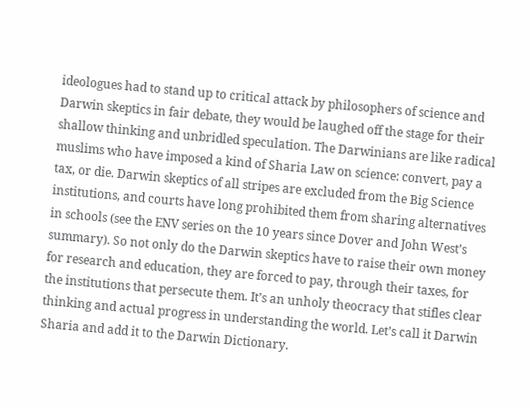ideologues had to stand up to critical attack by philosophers of science and Darwin skeptics in fair debate, they would be laughed off the stage for their shallow thinking and unbridled speculation. The Darwinians are like radical muslims who have imposed a kind of Sharia Law on science: convert, pay a tax, or die. Darwin skeptics of all stripes are excluded from the Big Science institutions, and courts have long prohibited them from sharing alternatives in schools (see the ENV series on the 10 years since Dover and John West’s summary). So not only do the Darwin skeptics have to raise their own money for research and education, they are forced to pay, through their taxes, for the institutions that persecute them. It’s an unholy theocracy that stifles clear thinking and actual progress in understanding the world. Let’s call it Darwin Sharia and add it to the Darwin Dictionary.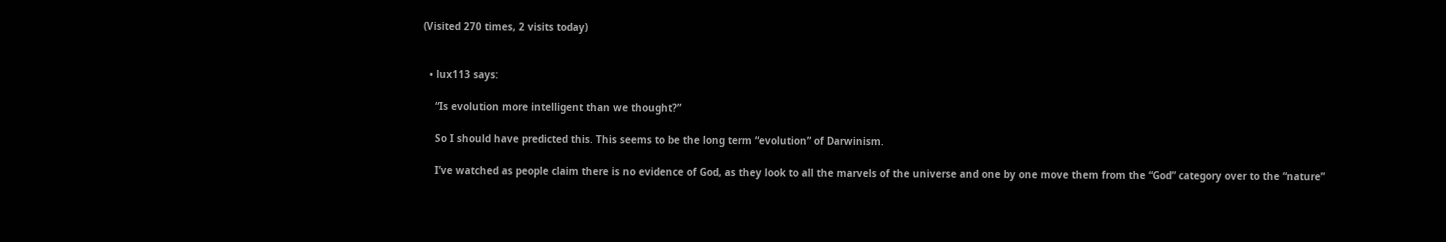(Visited 270 times, 2 visits today)


  • lux113 says:

    “Is evolution more intelligent than we thought?”

    So I should have predicted this. This seems to be the long term “evolution” of Darwinism.

    I’ve watched as people claim there is no evidence of God, as they look to all the marvels of the universe and one by one move them from the “God” category over to the “nature”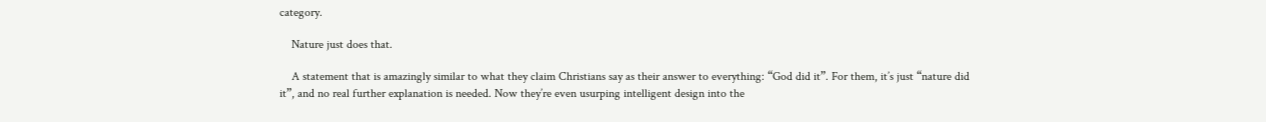category.

    Nature just does that.

    A statement that is amazingly similar to what they claim Christians say as their answer to everything: “God did it”. For them, it’s just “nature did it”, and no real further explanation is needed. Now they’re even usurping intelligent design into the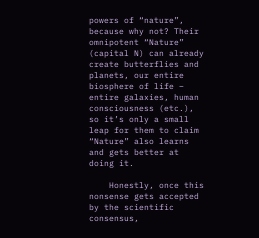powers of “nature”, because why not? Their omnipotent “Nature” (capital N) can already create butterflies and planets, our entire biosphere of life – entire galaxies, human consciousness (etc.), so it’s only a small leap for them to claim “Nature” also learns and gets better at doing it.

    Honestly, once this nonsense gets accepted by the scientific consensus,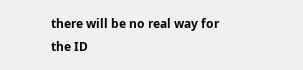there will be no real way for the ID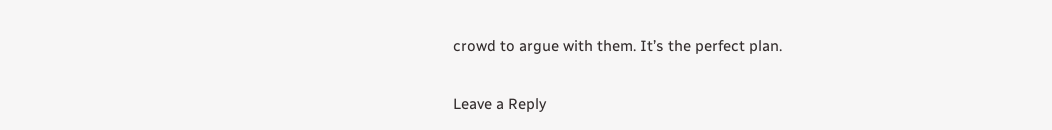crowd to argue with them. It’s the perfect plan.

Leave a Reply